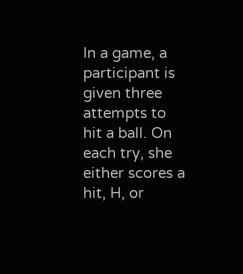In a game, a participant is given three attempts to hit a ball. On each try, she either scores a hit, H, or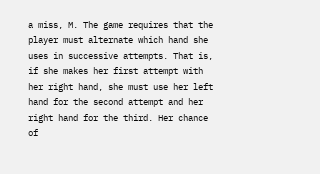a miss, M. The game requires that the player must alternate which hand she uses in successive attempts. That is, if she makes her first attempt with her right hand, she must use her left hand for the second attempt and her right hand for the third. Her chance of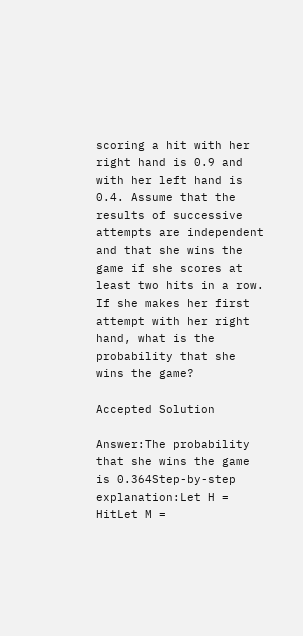scoring a hit with her right hand is 0.9 and with her left hand is 0.4. Assume that the results of successive attempts are independent and that she wins the game if she scores at least two hits in a row. If she makes her first attempt with her right hand, what is the probability that she wins the game?

Accepted Solution

Answer:The probability that she wins the game is 0.364Step-by-step explanation:Let H = HitLet M =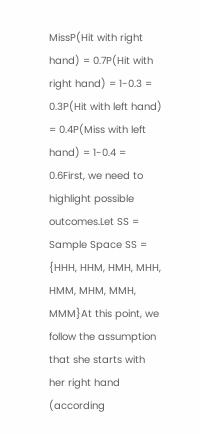MissP(Hit with right hand) = 0.7P(Hit with right hand) = 1-0.3 = 0.3P(Hit with left hand) = 0.4P(Miss with left hand) = 1-0.4 = 0.6First, we need to highlight possible outcomes.Let SS = Sample Space SS = {HHH, HHM, HMH, MHH, HMM, MHM, MMH, MMM}At this point, we follow the assumption that she starts with her right hand (according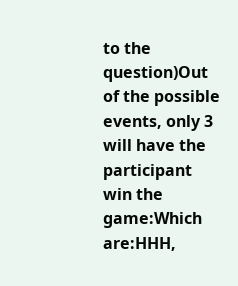to the question)Out of the possible events, only 3 will have the participant win the game:Which are:HHH,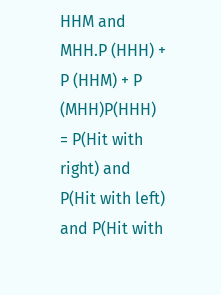HHM and MHH.P (HHH) + P (HHM) + P (MHH)P(HHH) = P(Hit with right) and P(Hit with left) and P(Hit with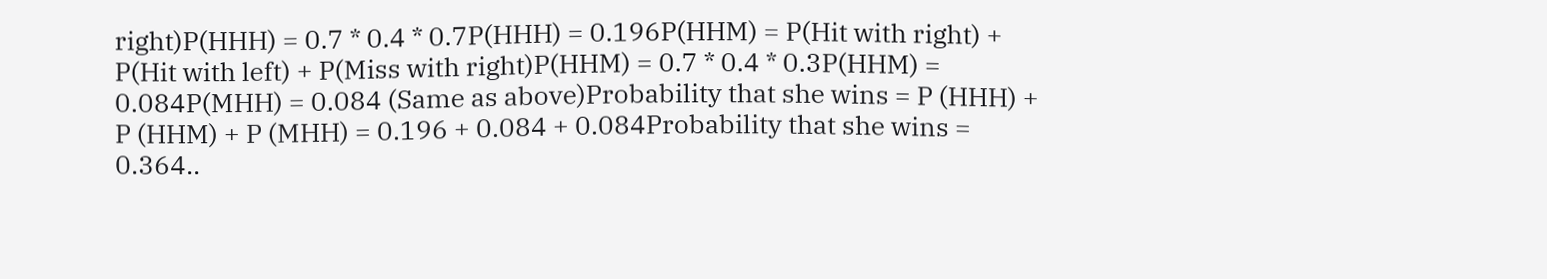right)P(HHH) = 0.7 * 0.4 * 0.7P(HHH) = 0.196P(HHM) = P(Hit with right) + P(Hit with left) + P(Miss with right)P(HHM) = 0.7 * 0.4 * 0.3P(HHM) = 0.084P(MHH) = 0.084 (Same as above)Probability that she wins = P (HHH) + P (HHM) + P (MHH) = 0.196 + 0.084 + 0.084Probability that she wins = 0.364..